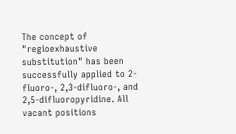The concept of "regioexhaustive substitution" has been successfully applied to 2-fluoro-, 2,3-difluoro-, and 2,5-difluoropyridine. All vacant positions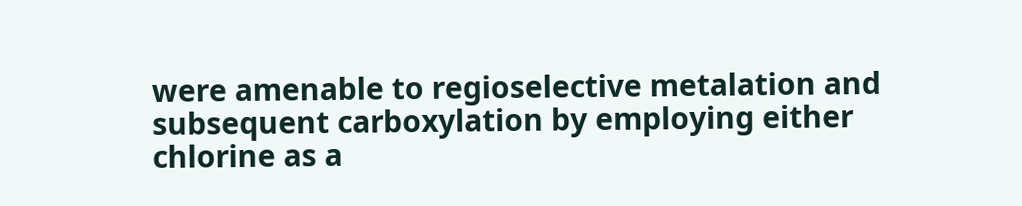were amenable to regioselective metalation and subsequent carboxylation by employing either chlorine as a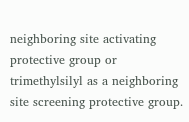neighboring site activating protective group or trimethylsilyl as a neighboring site screening protective group.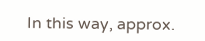In this way, approx.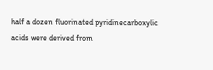half a dozen fluorinated pyridinecarboxylic acids were derived from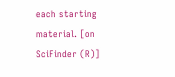each starting material. [on SciFinder (R)]